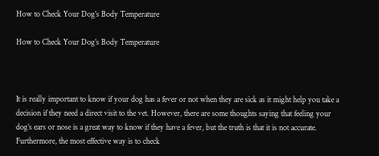How to Check Your Dog’s Body Temperature

How to Check Your Dog’s Body Temperature



It is really important to know if your dog has a fever or not when they are sick as it might help you take a decision if they need a direct visit to the vet. However, there are some thoughts saying that feeling your dog’s ears or nose is a great way to know if they have a fever, but the truth is that it is not accurate. Furthermore, the most effective way is to check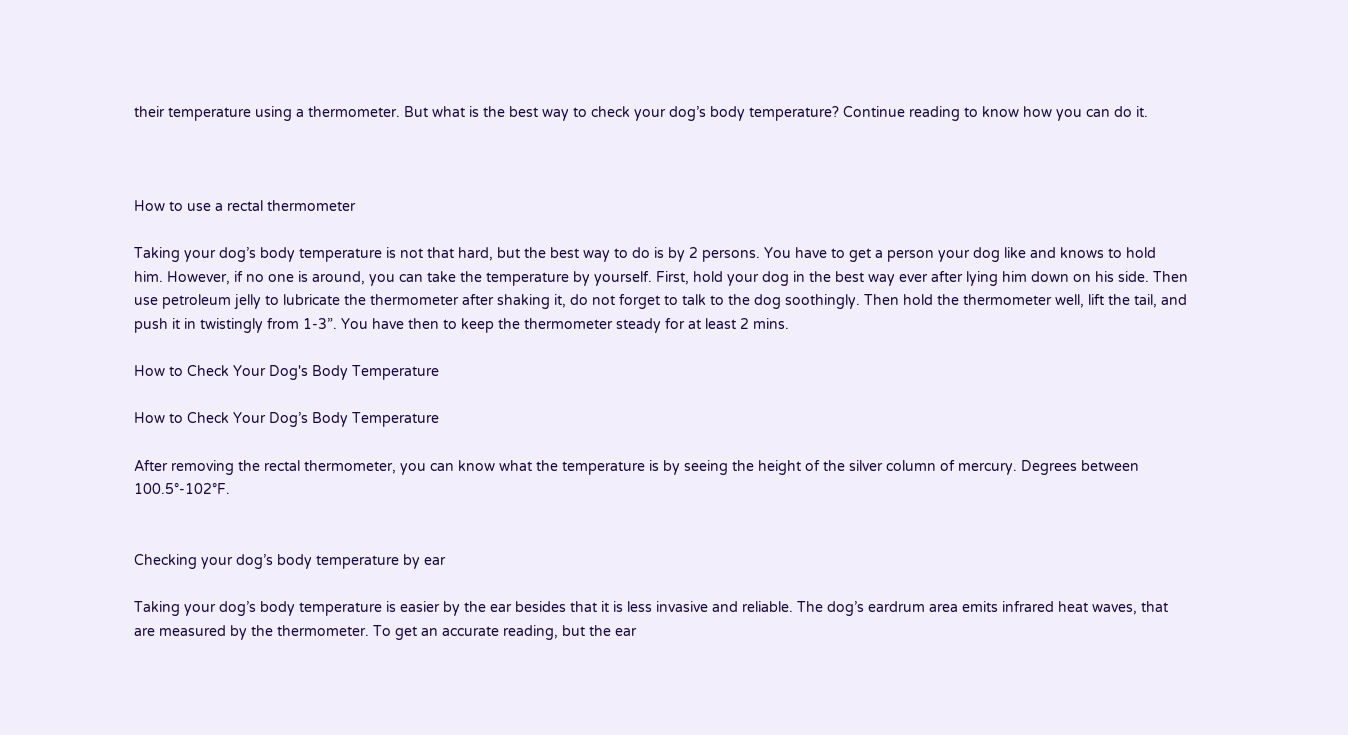their temperature using a thermometer. But what is the best way to check your dog’s body temperature? Continue reading to know how you can do it.



How to use a rectal thermometer

Taking your dog’s body temperature is not that hard, but the best way to do is by 2 persons. You have to get a person your dog like and knows to hold him. However, if no one is around, you can take the temperature by yourself. First, hold your dog in the best way ever after lying him down on his side. Then use petroleum jelly to lubricate the thermometer after shaking it, do not forget to talk to the dog soothingly. Then hold the thermometer well, lift the tail, and push it in twistingly from 1-3”. You have then to keep the thermometer steady for at least 2 mins.

How to Check Your Dog's Body Temperature

How to Check Your Dog’s Body Temperature

After removing the rectal thermometer, you can know what the temperature is by seeing the height of the silver column of mercury. Degrees between 100.5°-102°F.


Checking your dog’s body temperature by ear

Taking your dog’s body temperature is easier by the ear besides that it is less invasive and reliable. The dog’s eardrum area emits infrared heat waves, that are measured by the thermometer. To get an accurate reading, but the ear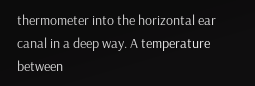thermometer into the horizontal ear canal in a deep way. A temperature between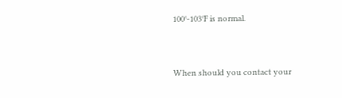100°-103°F is normal.


When should you contact your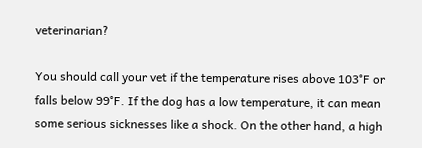veterinarian?

You should call your vet if the temperature rises above 103°F or falls below 99°F. If the dog has a low temperature, it can mean some serious sicknesses like a shock. On the other hand, a high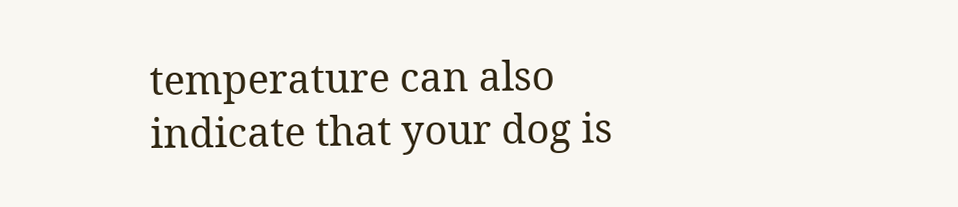temperature can also indicate that your dog is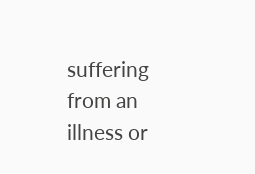suffering from an illness or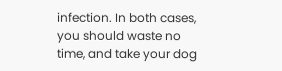infection. In both cases, you should waste no time, and take your dog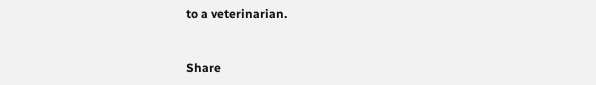to a veterinarian.


Share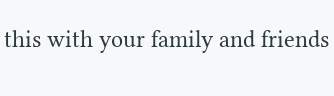this with your family and friends